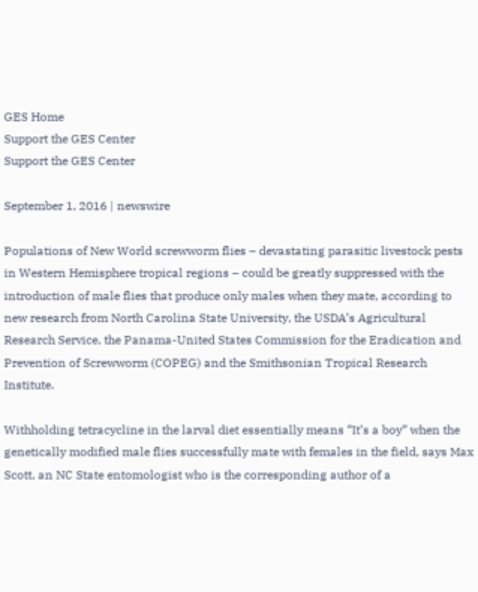GES Home
Support the GES Center
Support the GES Center

September 1, 2016 | newswire

Populations of New World screwworm flies – devastating parasitic livestock pests in Western Hemisphere tropical regions – could be greatly suppressed with the introduction of male flies that produce only males when they mate, according to new research from North Carolina State University, the USDA’s Agricultural Research Service, the Panama-United States Commission for the Eradication and Prevention of Screwworm (COPEG) and the Smithsonian Tropical Research Institute.

Withholding tetracycline in the larval diet essentially means “It’s a boy” when the genetically modified male flies successfully mate with females in the field, says Max Scott, an NC State entomologist who is the corresponding author of a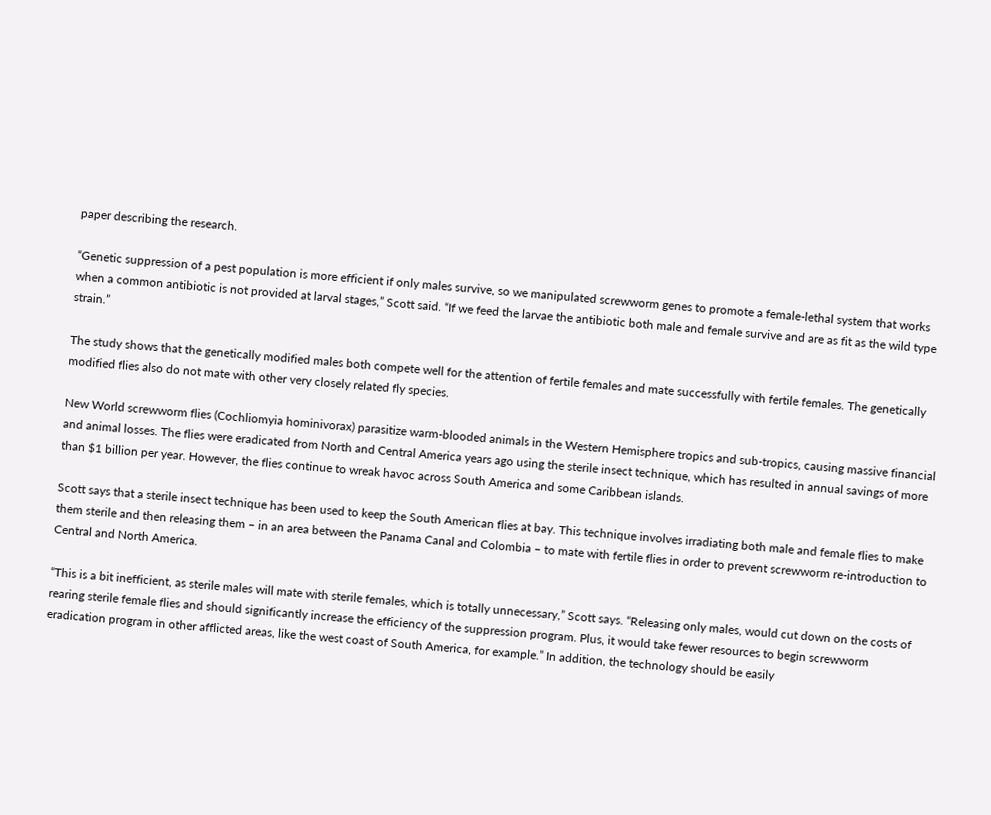paper describing the research.

“Genetic suppression of a pest population is more efficient if only males survive, so we manipulated screwworm genes to promote a female-lethal system that works when a common antibiotic is not provided at larval stages,” Scott said. “If we feed the larvae the antibiotic both male and female survive and are as fit as the wild type strain.”

The study shows that the genetically modified males both compete well for the attention of fertile females and mate successfully with fertile females. The genetically modified flies also do not mate with other very closely related fly species.

New World screwworm flies (Cochliomyia hominivorax) parasitize warm-blooded animals in the Western Hemisphere tropics and sub-tropics, causing massive financial and animal losses. The flies were eradicated from North and Central America years ago using the sterile insect technique, which has resulted in annual savings of more than $1 billion per year. However, the flies continue to wreak havoc across South America and some Caribbean islands.

Scott says that a sterile insect technique has been used to keep the South American flies at bay. This technique involves irradiating both male and female flies to make them sterile and then releasing them – in an area between the Panama Canal and Colombia – to mate with fertile flies in order to prevent screwworm re-introduction to Central and North America.

“This is a bit inefficient, as sterile males will mate with sterile females, which is totally unnecessary,” Scott says. “Releasing only males, would cut down on the costs of rearing sterile female flies and should significantly increase the efficiency of the suppression program. Plus, it would take fewer resources to begin screwworm eradication program in other afflicted areas, like the west coast of South America, for example.” In addition, the technology should be easily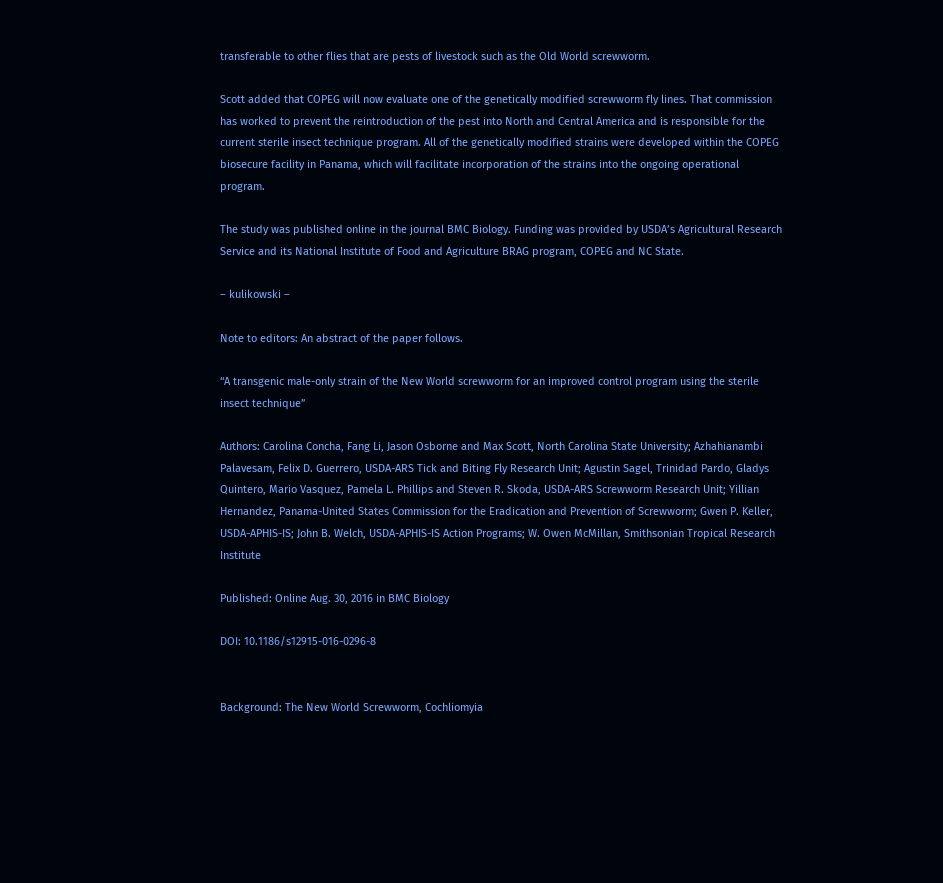transferable to other flies that are pests of livestock such as the Old World screwworm.

Scott added that COPEG will now evaluate one of the genetically modified screwworm fly lines. That commission has worked to prevent the reintroduction of the pest into North and Central America and is responsible for the current sterile insect technique program. All of the genetically modified strains were developed within the COPEG biosecure facility in Panama, which will facilitate incorporation of the strains into the ongoing operational program.

The study was published online in the journal BMC Biology. Funding was provided by USDA’s Agricultural Research Service and its National Institute of Food and Agriculture BRAG program, COPEG and NC State.

– kulikowski –

Note to editors: An abstract of the paper follows.

“A transgenic male-only strain of the New World screwworm for an improved control program using the sterile insect technique”

Authors: Carolina Concha, Fang Li, Jason Osborne and Max Scott, North Carolina State University; Azhahianambi Palavesam, Felix D. Guerrero, USDA-ARS Tick and Biting Fly Research Unit; Agustin Sagel, Trinidad Pardo, Gladys Quintero, Mario Vasquez, Pamela L. Phillips and Steven R. Skoda, USDA-ARS Screwworm Research Unit; Yillian Hernandez, Panama-United States Commission for the Eradication and Prevention of Screwworm; Gwen P. Keller, USDA-APHIS-IS; John B. Welch, USDA-APHIS-IS Action Programs; W. Owen McMillan, Smithsonian Tropical Research Institute

Published: Online Aug. 30, 2016 in BMC Biology

DOI: 10.1186/s12915-016-0296-8


Background: The New World Screwworm, Cochliomyia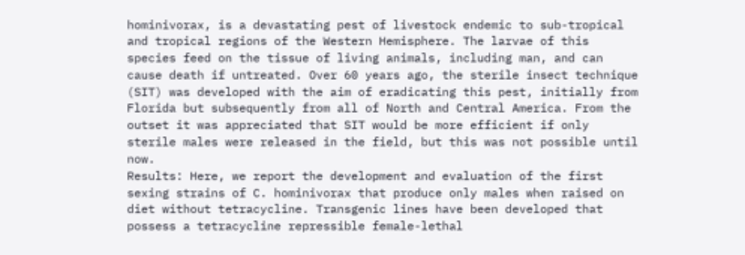hominivorax, is a devastating pest of livestock endemic to sub-tropical and tropical regions of the Western Hemisphere. The larvae of this species feed on the tissue of living animals, including man, and can cause death if untreated. Over 60 years ago, the sterile insect technique (SIT) was developed with the aim of eradicating this pest, initially from Florida but subsequently from all of North and Central America. From the outset it was appreciated that SIT would be more efficient if only sterile males were released in the field, but this was not possible until now.
Results: Here, we report the development and evaluation of the first sexing strains of C. hominivorax that produce only males when raised on diet without tetracycline. Transgenic lines have been developed that possess a tetracycline repressible female-lethal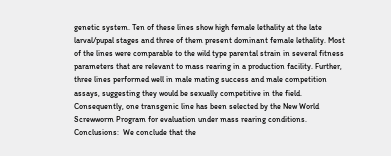genetic system. Ten of these lines show high female lethality at the late larval/pupal stages and three of them present dominant female lethality. Most of the lines were comparable to the wild type parental strain in several fitness parameters that are relevant to mass rearing in a production facility. Further, three lines performed well in male mating success and male competition assays, suggesting they would be sexually competitive in the field. Consequently, one transgenic line has been selected by the New World Screwworm Program for evaluation under mass rearing conditions.
Conclusions:  We conclude that the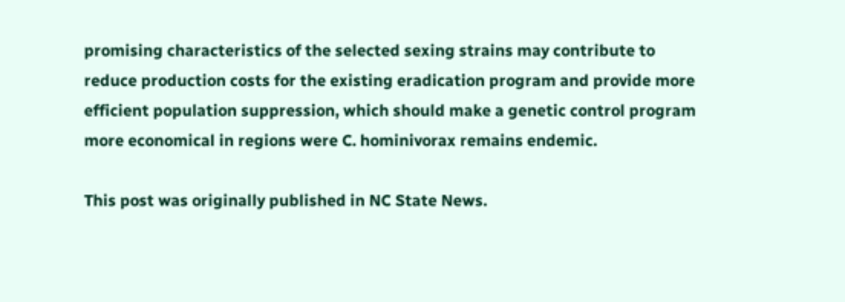promising characteristics of the selected sexing strains may contribute to reduce production costs for the existing eradication program and provide more efficient population suppression, which should make a genetic control program more economical in regions were C. hominivorax remains endemic.

This post was originally published in NC State News.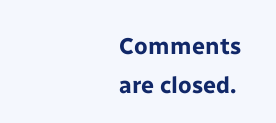Comments are closed.